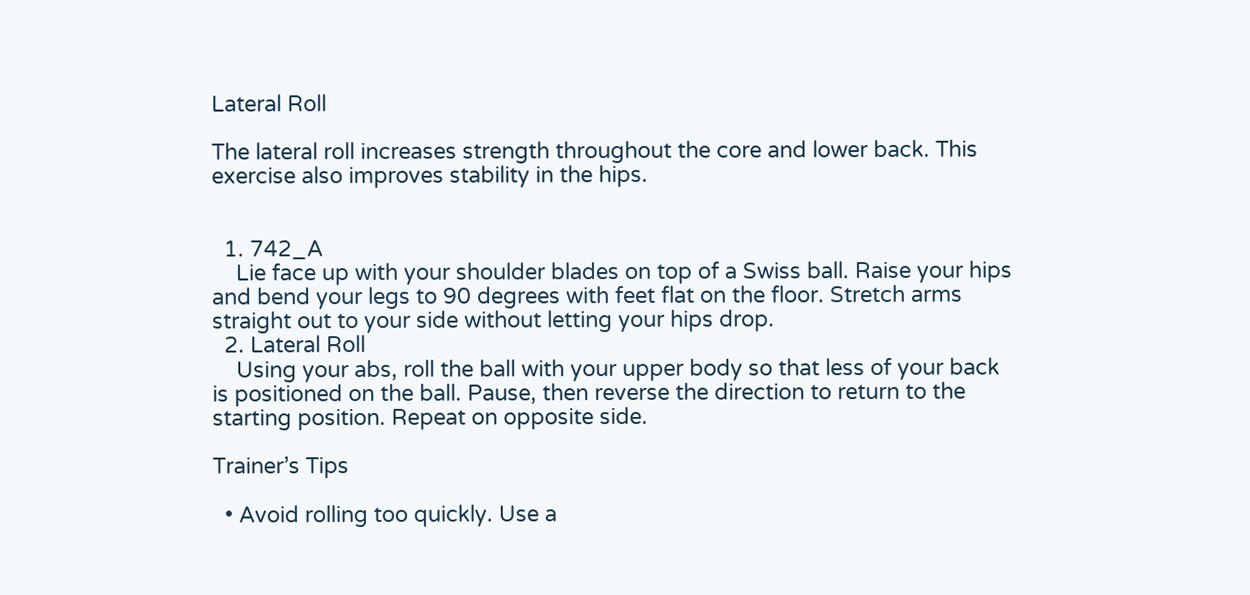Lateral Roll

The lateral roll increases strength throughout the core and lower back. This exercise also improves stability in the hips.


  1. 742_A
    Lie face up with your shoulder blades on top of a Swiss ball. Raise your hips and bend your legs to 90 degrees with feet flat on the floor. Stretch arms straight out to your side without letting your hips drop.
  2. Lateral Roll
    Using your abs, roll the ball with your upper body so that less of your back is positioned on the ball. Pause, then reverse the direction to return to the starting position. Repeat on opposite side.

Trainer’s Tips

  • Avoid rolling too quickly. Use a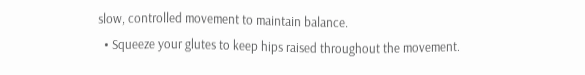slow, controlled movement to maintain balance.
  • Squeeze your glutes to keep hips raised throughout the movement.